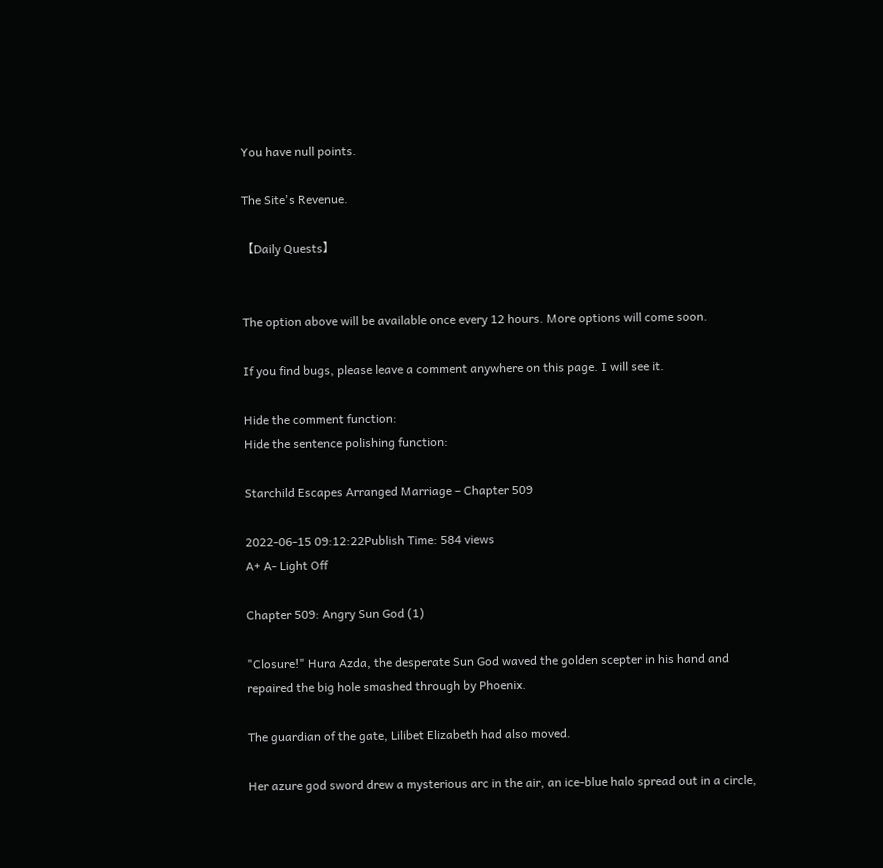You have null points.

The Site's Revenue.

【Daily Quests】


The option above will be available once every 12 hours. More options will come soon.

If you find bugs, please leave a comment anywhere on this page. I will see it.

Hide the comment function:
Hide the sentence polishing function:

Starchild Escapes Arranged Marriage – Chapter 509

2022-06-15 09:12:22Publish Time: 584 views
A+ A- Light Off

Chapter 509: Angry Sun God (1)

"Closure!" Hura Azda, the desperate Sun God waved the golden scepter in his hand and repaired the big hole smashed through by Phoenix.

The guardian of the gate, Lilibet Elizabeth had also moved.

Her azure god sword drew a mysterious arc in the air, an ice-blue halo spread out in a circle,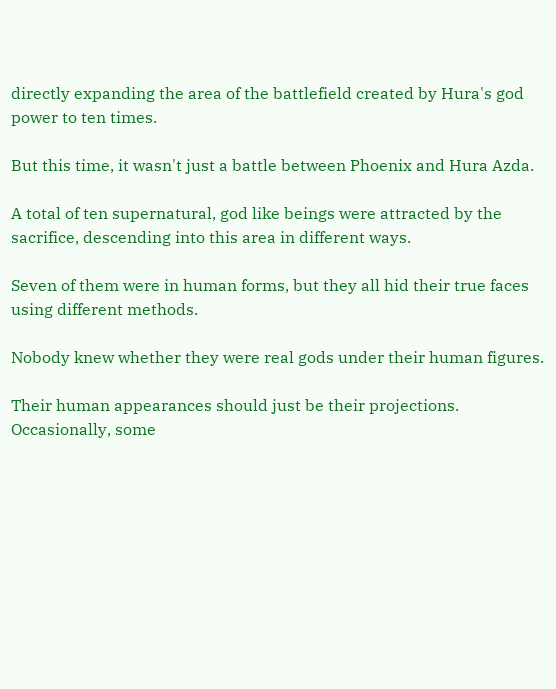directly expanding the area of the battlefield created by Hura's god power to ten times.

But this time, it wasn't just a battle between Phoenix and Hura Azda.

A total of ten supernatural, god like beings were attracted by the sacrifice, descending into this area in different ways.

Seven of them were in human forms, but they all hid their true faces using different methods.

Nobody knew whether they were real gods under their human figures.

Their human appearances should just be their projections. Occasionally, some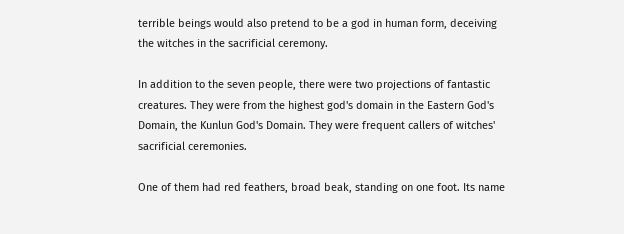terrible beings would also pretend to be a god in human form, deceiving the witches in the sacrificial ceremony.

In addition to the seven people, there were two projections of fantastic creatures. They were from the highest god's domain in the Eastern God's Domain, the Kunlun God's Domain. They were frequent callers of witches' sacrificial ceremonies.

One of them had red feathers, broad beak, standing on one foot. Its name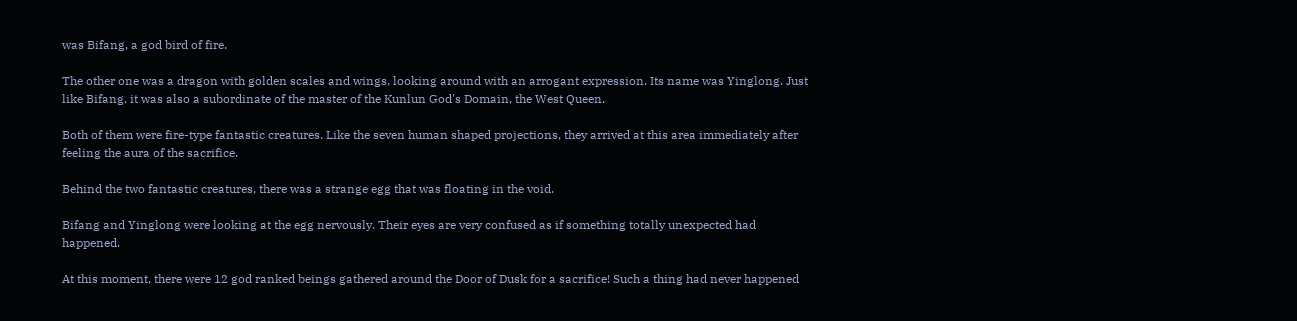was Bifang, a god bird of fire.

The other one was a dragon with golden scales and wings, looking around with an arrogant expression. Its name was Yinglong. Just like Bifang, it was also a subordinate of the master of the Kunlun God's Domain, the West Queen.

Both of them were fire-type fantastic creatures. Like the seven human shaped projections, they arrived at this area immediately after feeling the aura of the sacrifice.

Behind the two fantastic creatures, there was a strange egg that was floating in the void.

Bifang and Yinglong were looking at the egg nervously. Their eyes are very confused as if something totally unexpected had happened.

At this moment, there were 12 god ranked beings gathered around the Door of Dusk for a sacrifice! Such a thing had never happened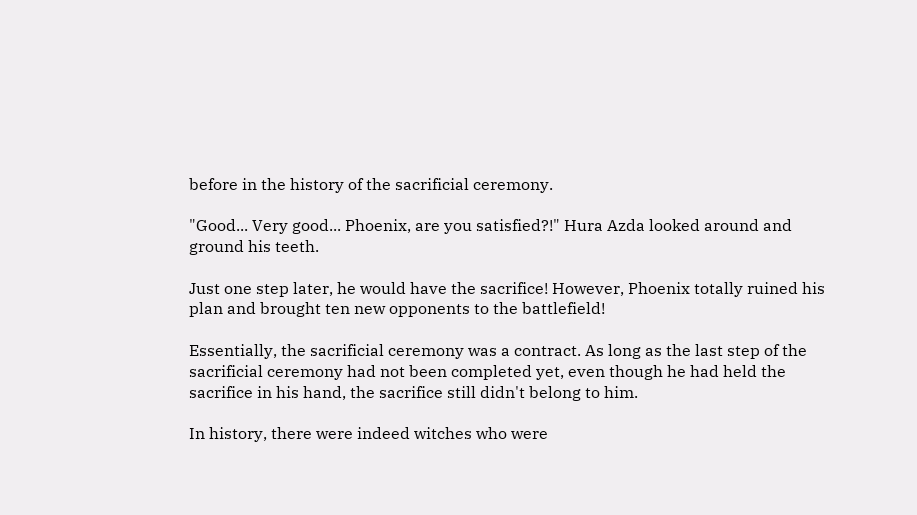before in the history of the sacrificial ceremony.

"Good... Very good... Phoenix, are you satisfied?!" Hura Azda looked around and ground his teeth.

Just one step later, he would have the sacrifice! However, Phoenix totally ruined his plan and brought ten new opponents to the battlefield!

Essentially, the sacrificial ceremony was a contract. As long as the last step of the sacrificial ceremony had not been completed yet, even though he had held the sacrifice in his hand, the sacrifice still didn't belong to him.

In history, there were indeed witches who were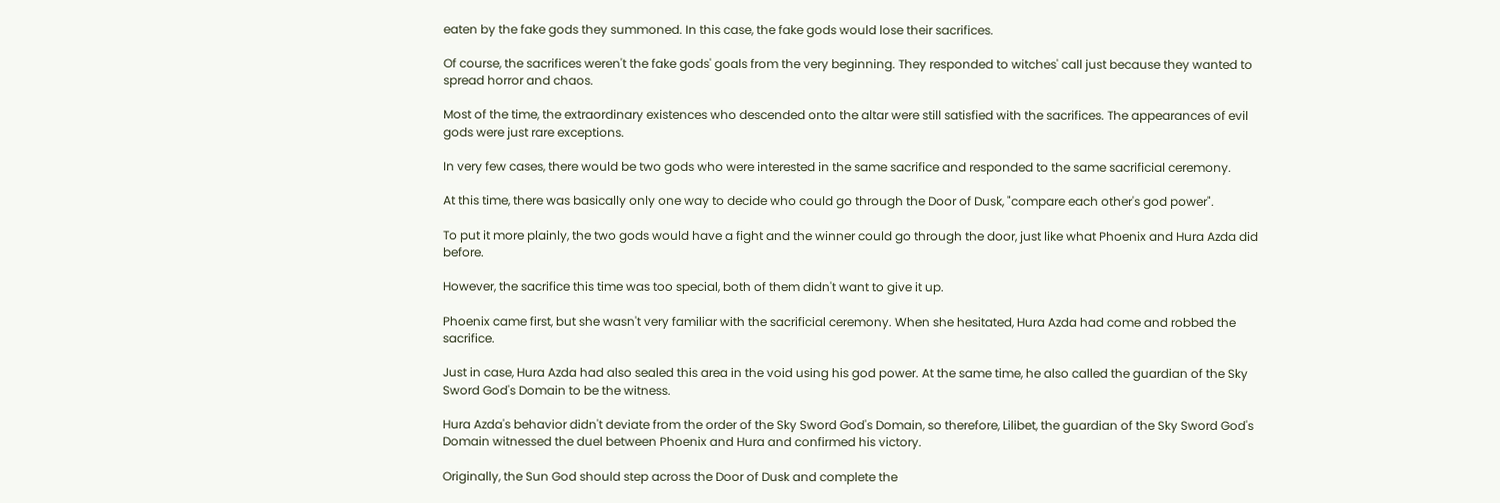eaten by the fake gods they summoned. In this case, the fake gods would lose their sacrifices.

Of course, the sacrifices weren't the fake gods' goals from the very beginning. They responded to witches' call just because they wanted to spread horror and chaos.

Most of the time, the extraordinary existences who descended onto the altar were still satisfied with the sacrifices. The appearances of evil gods were just rare exceptions.

In very few cases, there would be two gods who were interested in the same sacrifice and responded to the same sacrificial ceremony.

At this time, there was basically only one way to decide who could go through the Door of Dusk, "compare each other's god power".

To put it more plainly, the two gods would have a fight and the winner could go through the door, just like what Phoenix and Hura Azda did before.

However, the sacrifice this time was too special, both of them didn't want to give it up.

Phoenix came first, but she wasn't very familiar with the sacrificial ceremony. When she hesitated, Hura Azda had come and robbed the sacrifice.

Just in case, Hura Azda had also sealed this area in the void using his god power. At the same time, he also called the guardian of the Sky Sword God's Domain to be the witness.

Hura Azda's behavior didn't deviate from the order of the Sky Sword God's Domain, so therefore, Lilibet, the guardian of the Sky Sword God's Domain witnessed the duel between Phoenix and Hura and confirmed his victory.

Originally, the Sun God should step across the Door of Dusk and complete the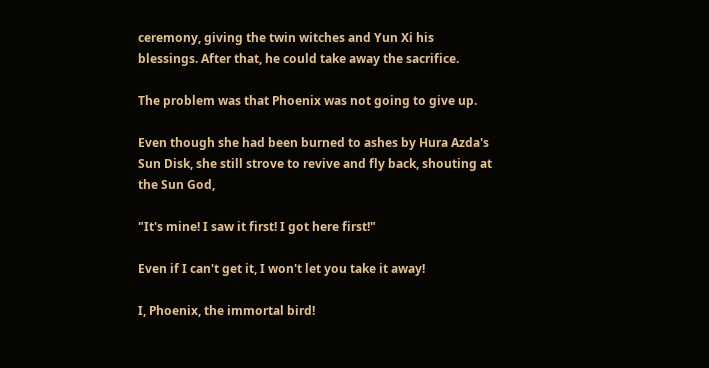ceremony, giving the twin witches and Yun Xi his blessings. After that, he could take away the sacrifice.

The problem was that Phoenix was not going to give up.

Even though she had been burned to ashes by Hura Azda's Sun Disk, she still strove to revive and fly back, shouting at the Sun God,

"It's mine! I saw it first! I got here first!"

Even if I can't get it, I won't let you take it away!

I, Phoenix, the immortal bird!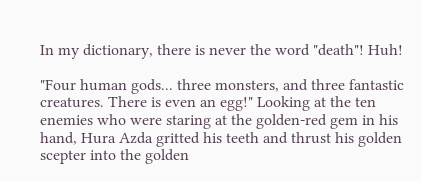In my dictionary, there is never the word "death"! Huh!

"Four human gods... three monsters, and three fantastic creatures. There is even an egg!" Looking at the ten enemies who were staring at the golden-red gem in his hand, Hura Azda gritted his teeth and thrust his golden scepter into the golden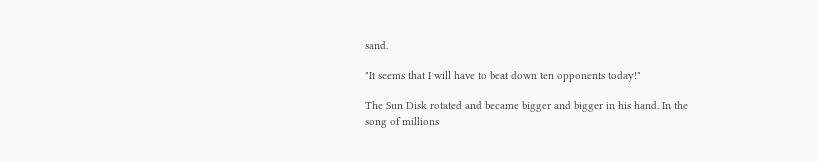sand.

"It seems that I will have to beat down ten opponents today!"

The Sun Disk rotated and became bigger and bigger in his hand. In the song of millions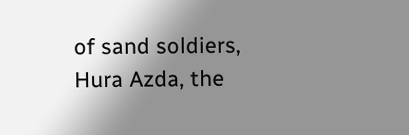of sand soldiers, Hura Azda, the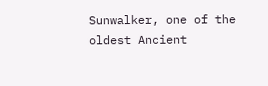Sunwalker, one of the oldest Ancient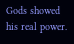Gods showed his real power.